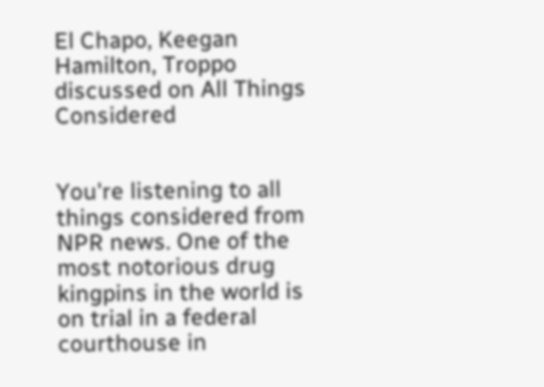El Chapo, Keegan Hamilton, Troppo discussed on All Things Considered


You're listening to all things considered from NPR news. One of the most notorious drug kingpins in the world is on trial in a federal courthouse in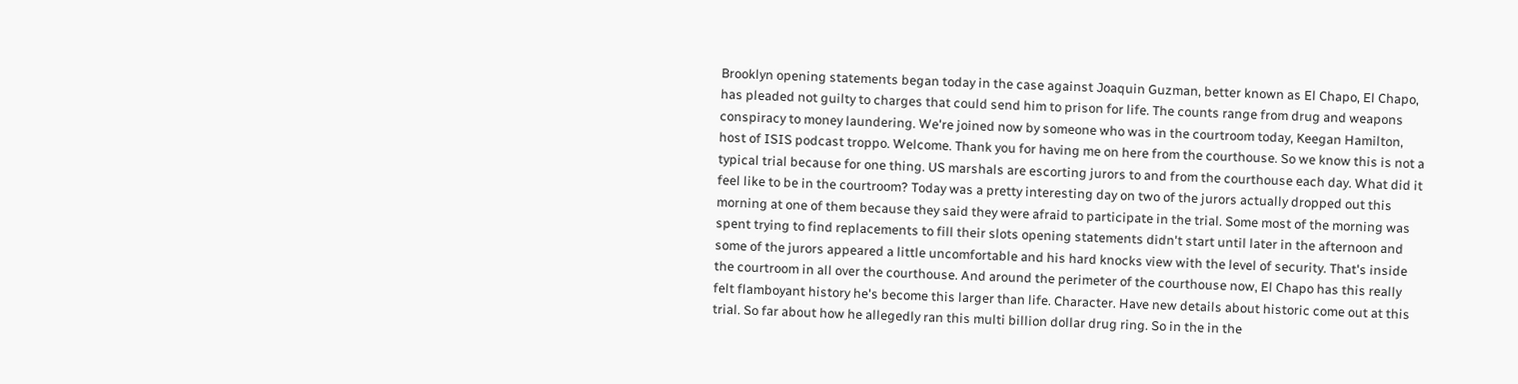Brooklyn opening statements began today in the case against Joaquin Guzman, better known as El Chapo, El Chapo, has pleaded not guilty to charges that could send him to prison for life. The counts range from drug and weapons conspiracy to money laundering. We're joined now by someone who was in the courtroom today, Keegan Hamilton, host of ISIS podcast troppo. Welcome. Thank you for having me on here from the courthouse. So we know this is not a typical trial because for one thing. US marshals are escorting jurors to and from the courthouse each day. What did it feel like to be in the courtroom? Today was a pretty interesting day on two of the jurors actually dropped out this morning at one of them because they said they were afraid to participate in the trial. Some most of the morning was spent trying to find replacements to fill their slots opening statements didn't start until later in the afternoon and some of the jurors appeared a little uncomfortable and his hard knocks view with the level of security. That's inside the courtroom in all over the courthouse. And around the perimeter of the courthouse now, El Chapo has this really felt flamboyant history he's become this larger than life. Character. Have new details about historic come out at this trial. So far about how he allegedly ran this multi billion dollar drug ring. So in the in the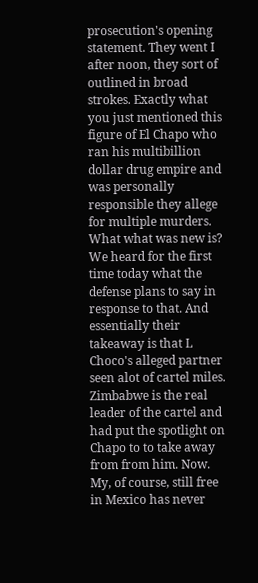prosecution's opening statement. They went I after noon, they sort of outlined in broad strokes. Exactly what you just mentioned this figure of El Chapo who ran his multibillion dollar drug empire and was personally responsible they allege for multiple murders. What what was new is? We heard for the first time today what the defense plans to say in response to that. And essentially their takeaway is that L Choco's alleged partner seen alot of cartel miles. Zimbabwe is the real leader of the cartel and had put the spotlight on Chapo to to take away from from him. Now. My, of course, still free in Mexico has never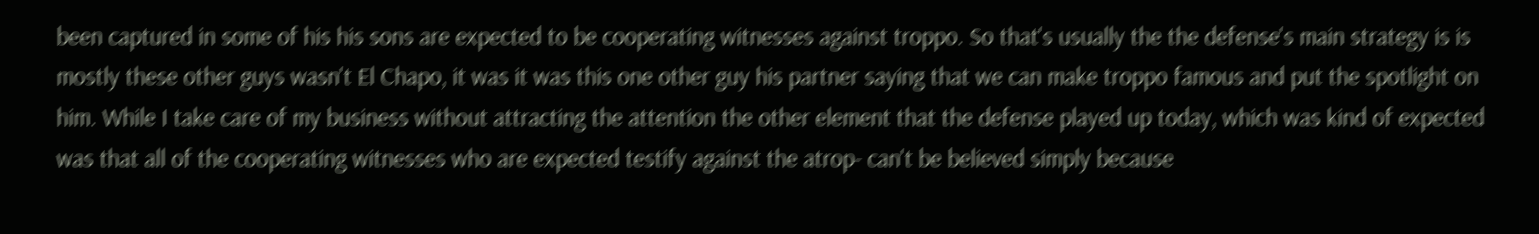been captured in some of his his sons are expected to be cooperating witnesses against troppo. So that's usually the the defense's main strategy is is mostly these other guys wasn't El Chapo, it was it was this one other guy his partner saying that we can make troppo famous and put the spotlight on him. While I take care of my business without attracting the attention the other element that the defense played up today, which was kind of expected was that all of the cooperating witnesses who are expected testify against the atrop- can't be believed simply because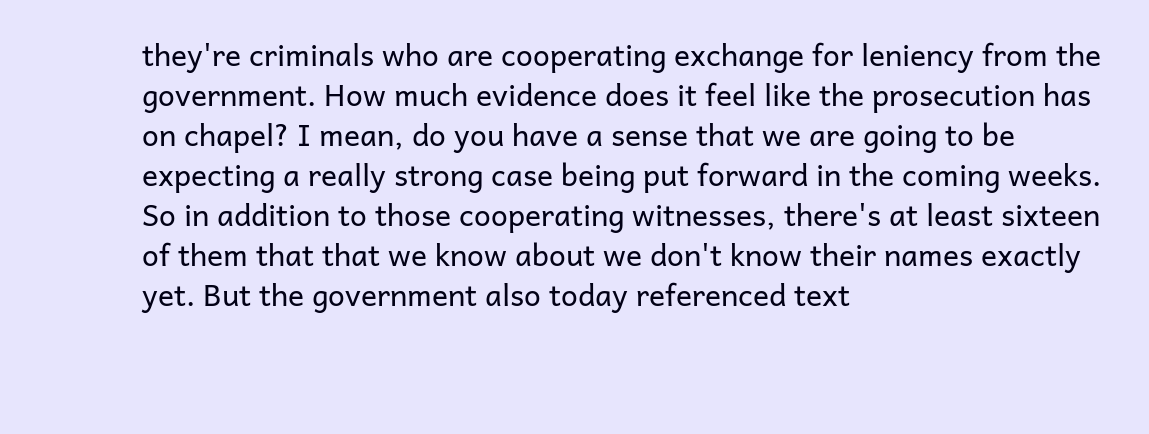they're criminals who are cooperating exchange for leniency from the government. How much evidence does it feel like the prosecution has on chapel? I mean, do you have a sense that we are going to be expecting a really strong case being put forward in the coming weeks. So in addition to those cooperating witnesses, there's at least sixteen of them that that we know about we don't know their names exactly yet. But the government also today referenced text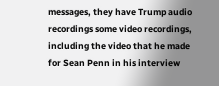messages, they have Trump audio recordings some video recordings, including the video that he made for Sean Penn in his interview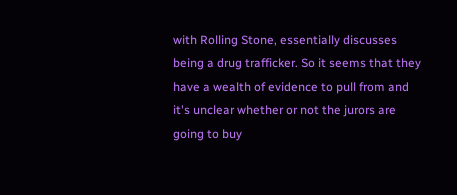with Rolling Stone, essentially discusses being a drug trafficker. So it seems that they have a wealth of evidence to pull from and it's unclear whether or not the jurors are going to buy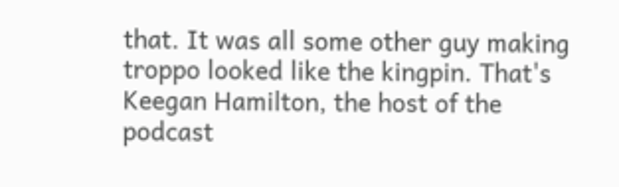that. It was all some other guy making troppo looked like the kingpin. That's Keegan Hamilton, the host of the podcast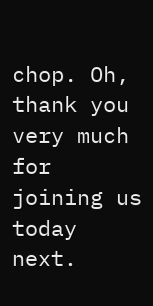chop. Oh, thank you very much for joining us today next.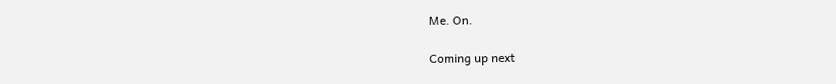Me. On.

Coming up next